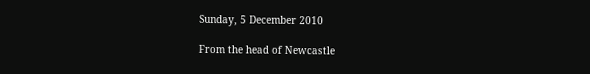Sunday, 5 December 2010

From the head of Newcastle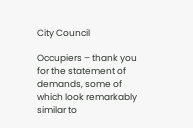City Council

Occupiers – thank you for the statement of demands, some of which look remarkably similar to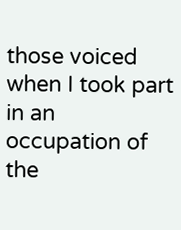those voiced when I took part in an occupation of the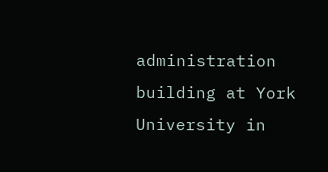administration building at York University in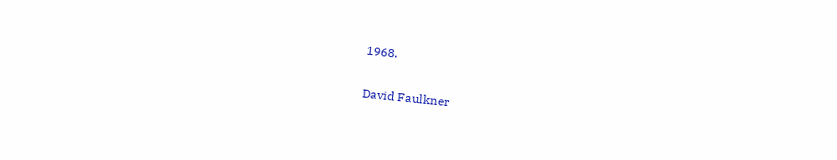1968.

David Faulkner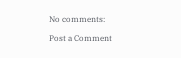No comments:

Post a Comment